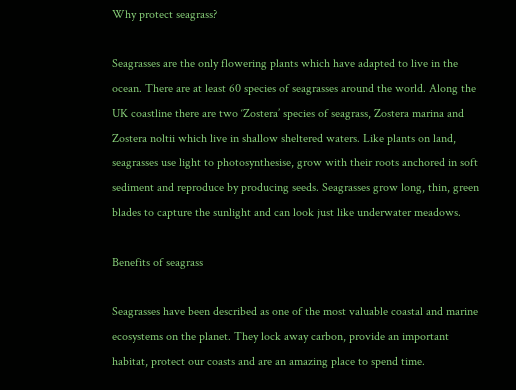Why protect seagrass?

Seagrasses are the only flowering plants which have adapted to live in the ocean. There are at least 60 species of seagrasses around the world. Along the UK coastline there are two ‘Zostera’ species of seagrass, Zostera marina and Zostera noltii which live in shallow sheltered waters. Like plants on land, seagrasses use light to photosynthesise, grow with their roots anchored in soft sediment and reproduce by producing seeds. Seagrasses grow long, thin, green blades to capture the sunlight and can look just like underwater meadows.

Benefits of seagrass

Seagrasses have been described as one of the most valuable coastal and marine ecosystems on the planet. They lock away carbon, provide an important habitat, protect our coasts and are an amazing place to spend time.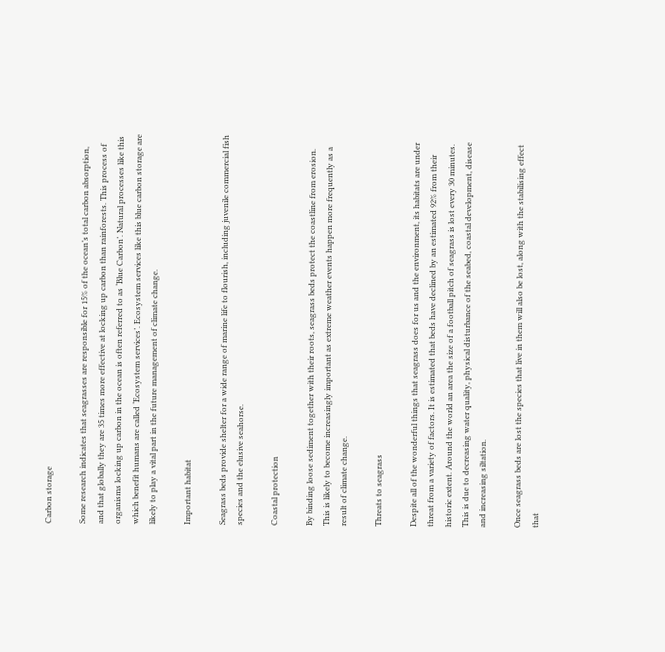Carbon storage

Some research indicates that seagrasses are responsible for 15% of the ocean’s total carbon absorption, and that globally they are 35 times more effective at locking up carbon than rainforests. This process of organisms locking up carbon in the ocean is often referred to as ‘Blue Carbon’. Natural processes like this which benefit humans are called ‘Ecosystem services’. Ecosystem services like this blue carbon storage are likely to play a vital part in the future management of climate change.

Important habitat

Seagrass beds provide shelter for a wide range of marine life to flourish, including juvenile commercial fish species and the elusive seahorse.

Coastal protection

By binding loose sediment together with their roots, seagrass beds protect the coastline from erosion. This is likely to become increasingly important as extreme weather events happen more frequently as a result of climate change.

Threats to seagrass

Despite all of the wonderful things that seagrass does for us and the environment, its habitats are under threat from a variety of factors. It is estimated that beds have declined by an estimated 92% from their historic extent. Around the world an area the size of a football pitch of seagrass is lost every 30 minutes. This is due to decreasing water quality, physical disturbance of the seabed, coastal development, disease and increasing siltation.

Once seagrass beds are lost the species that live in them will also be lost, along with the stabilising effect that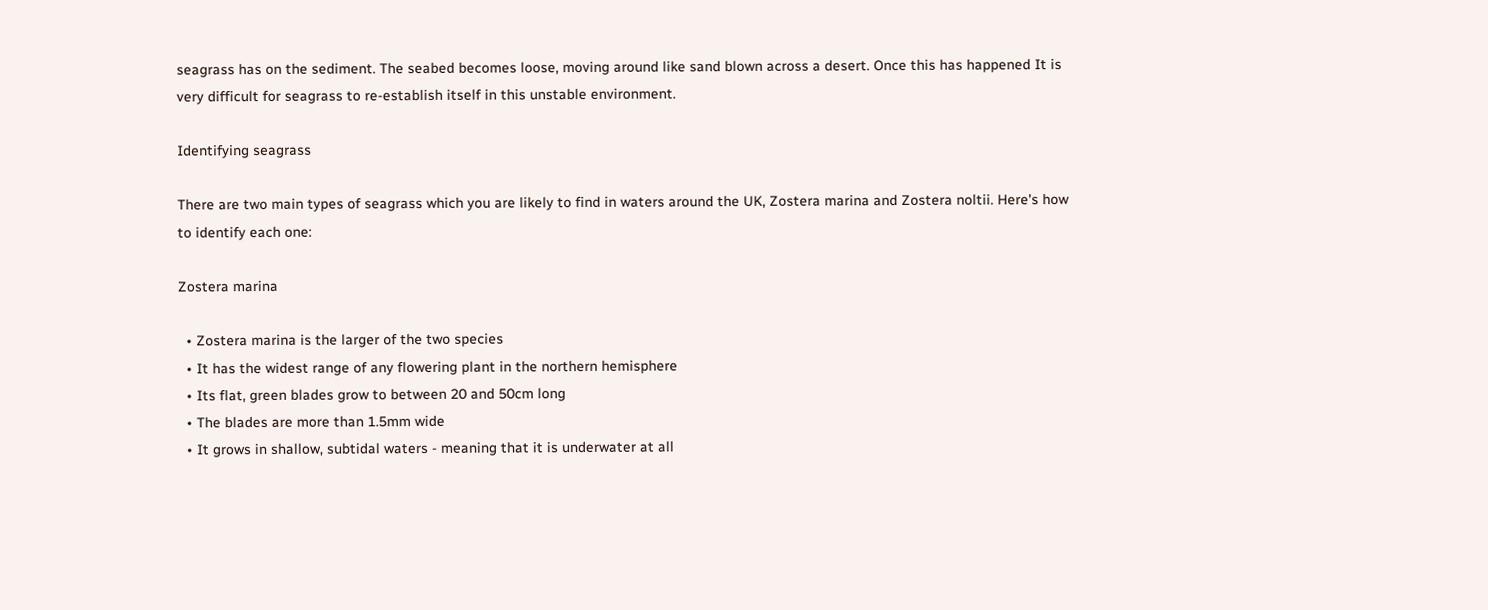seagrass has on the sediment. The seabed becomes loose, moving around like sand blown across a desert. Once this has happened It is very difficult for seagrass to re-establish itself in this unstable environment.

Identifying seagrass

There are two main types of seagrass which you are likely to find in waters around the UK, Zostera marina and Zostera noltii. Here's how to identify each one:

Zostera marina

  • Zostera marina is the larger of the two species
  • It has the widest range of any flowering plant in the northern hemisphere
  • Its flat, green blades grow to between 20 and 50cm long
  • The blades are more than 1.5mm wide
  • It grows in shallow, subtidal waters - meaning that it is underwater at all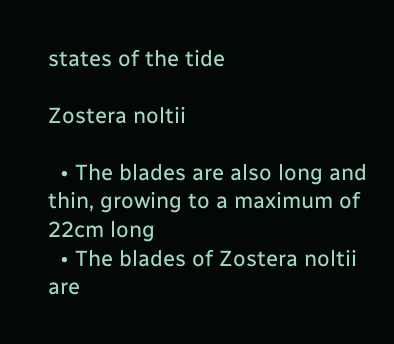states of the tide

Zostera noltii

  • The blades are also long and thin, growing to a maximum of 22cm long
  • The blades of Zostera noltii are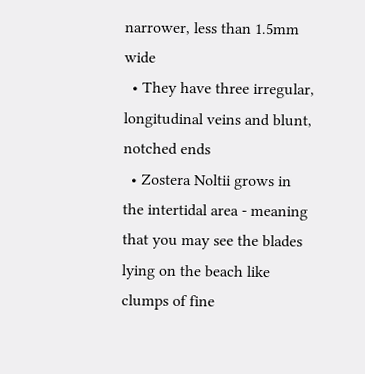narrower, less than 1.5mm wide
  • They have three irregular, longitudinal veins and blunt, notched ends
  • Zostera Noltii grows in the intertidal area - meaning that you may see the blades lying on the beach like clumps of fine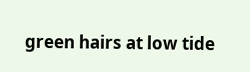green hairs at low tide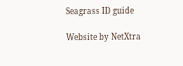Seagrass ID guide

Website by NetXtra